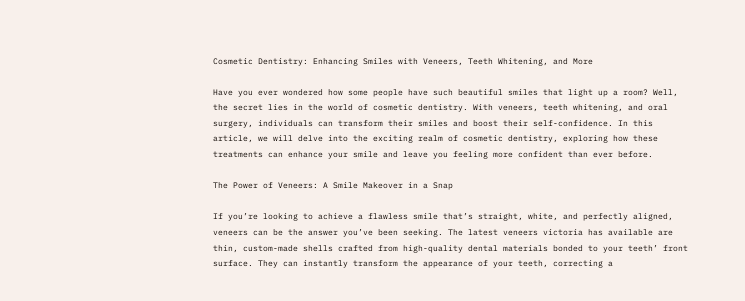Cosmetic Dentistry: Enhancing Smiles with Veneers, Teeth Whitening, and More

Have you ever wondered how some people have such beautiful smiles that light up a room? Well, the secret lies in the world of cosmetic dentistry. With veneers, teeth whitening, and oral surgery, individuals can transform their smiles and boost their self-confidence. In this article, we will delve into the exciting realm of cosmetic dentistry, exploring how these treatments can enhance your smile and leave you feeling more confident than ever before.

The Power of Veneers: A Smile Makeover in a Snap

If you’re looking to achieve a flawless smile that’s straight, white, and perfectly aligned, veneers can be the answer you’ve been seeking. The latest veneers victoria has available are thin, custom-made shells crafted from high-quality dental materials bonded to your teeth’ front surface. They can instantly transform the appearance of your teeth, correcting a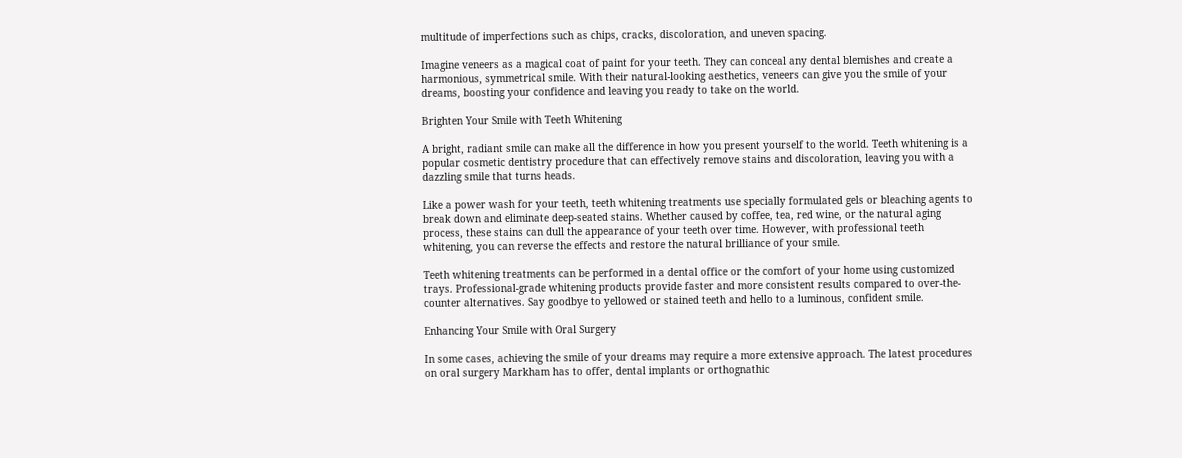multitude of imperfections such as chips, cracks, discoloration, and uneven spacing.

Imagine veneers as a magical coat of paint for your teeth. They can conceal any dental blemishes and create a harmonious, symmetrical smile. With their natural-looking aesthetics, veneers can give you the smile of your dreams, boosting your confidence and leaving you ready to take on the world.

Brighten Your Smile with Teeth Whitening

A bright, radiant smile can make all the difference in how you present yourself to the world. Teeth whitening is a popular cosmetic dentistry procedure that can effectively remove stains and discoloration, leaving you with a dazzling smile that turns heads.

Like a power wash for your teeth, teeth whitening treatments use specially formulated gels or bleaching agents to break down and eliminate deep-seated stains. Whether caused by coffee, tea, red wine, or the natural aging process, these stains can dull the appearance of your teeth over time. However, with professional teeth whitening, you can reverse the effects and restore the natural brilliance of your smile.

Teeth whitening treatments can be performed in a dental office or the comfort of your home using customized trays. Professional-grade whitening products provide faster and more consistent results compared to over-the-counter alternatives. Say goodbye to yellowed or stained teeth and hello to a luminous, confident smile.

Enhancing Your Smile with Oral Surgery

In some cases, achieving the smile of your dreams may require a more extensive approach. The latest procedures on oral surgery Markham has to offer, dental implants or orthognathic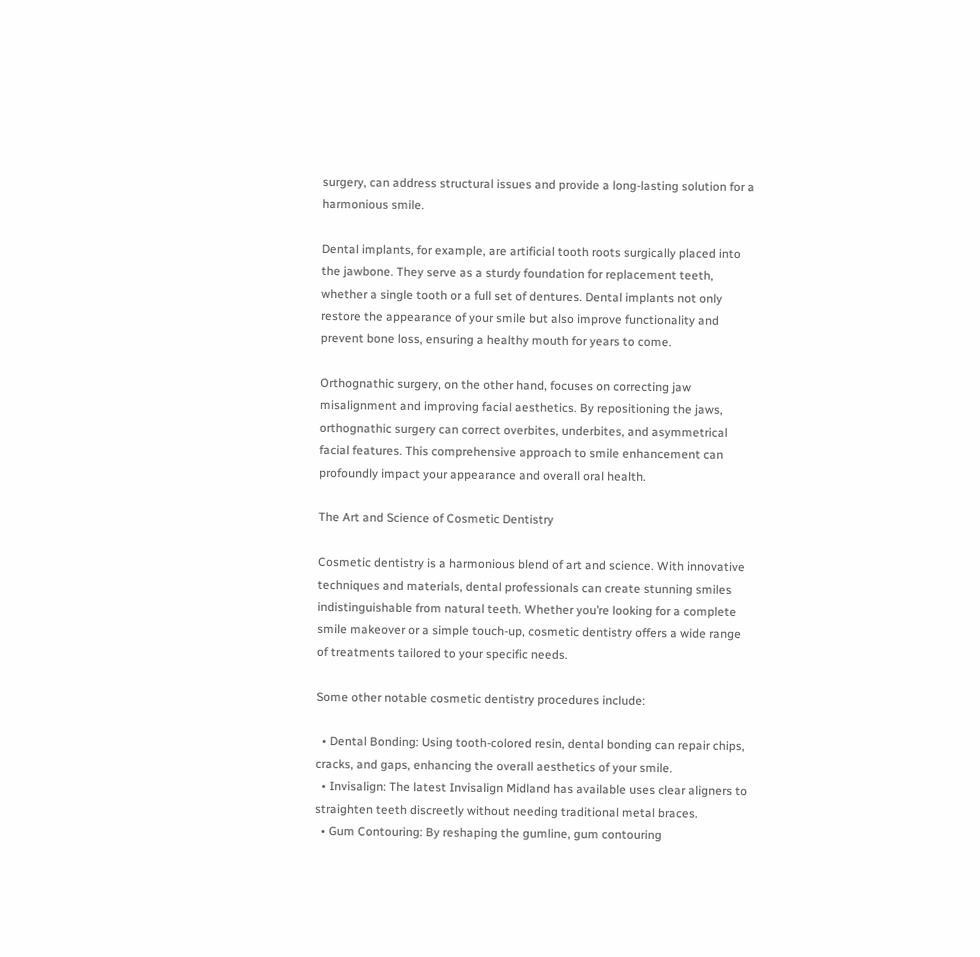surgery, can address structural issues and provide a long-lasting solution for a harmonious smile.

Dental implants, for example, are artificial tooth roots surgically placed into the jawbone. They serve as a sturdy foundation for replacement teeth, whether a single tooth or a full set of dentures. Dental implants not only restore the appearance of your smile but also improve functionality and prevent bone loss, ensuring a healthy mouth for years to come.

Orthognathic surgery, on the other hand, focuses on correcting jaw misalignment and improving facial aesthetics. By repositioning the jaws, orthognathic surgery can correct overbites, underbites, and asymmetrical facial features. This comprehensive approach to smile enhancement can profoundly impact your appearance and overall oral health.

The Art and Science of Cosmetic Dentistry

Cosmetic dentistry is a harmonious blend of art and science. With innovative techniques and materials, dental professionals can create stunning smiles indistinguishable from natural teeth. Whether you’re looking for a complete smile makeover or a simple touch-up, cosmetic dentistry offers a wide range of treatments tailored to your specific needs.

Some other notable cosmetic dentistry procedures include:

  • Dental Bonding: Using tooth-colored resin, dental bonding can repair chips, cracks, and gaps, enhancing the overall aesthetics of your smile.
  • Invisalign: The latest Invisalign Midland has available uses clear aligners to straighten teeth discreetly without needing traditional metal braces.
  • Gum Contouring: By reshaping the gumline, gum contouring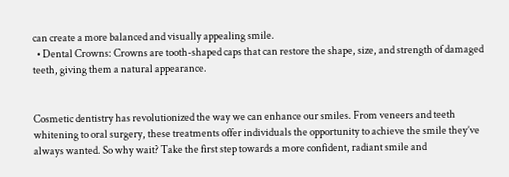can create a more balanced and visually appealing smile.
  • Dental Crowns: Crowns are tooth-shaped caps that can restore the shape, size, and strength of damaged teeth, giving them a natural appearance.


Cosmetic dentistry has revolutionized the way we can enhance our smiles. From veneers and teeth whitening to oral surgery, these treatments offer individuals the opportunity to achieve the smile they’ve always wanted. So why wait? Take the first step towards a more confident, radiant smile and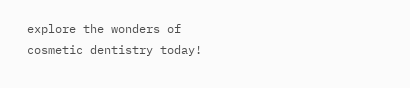explore the wonders of cosmetic dentistry today!